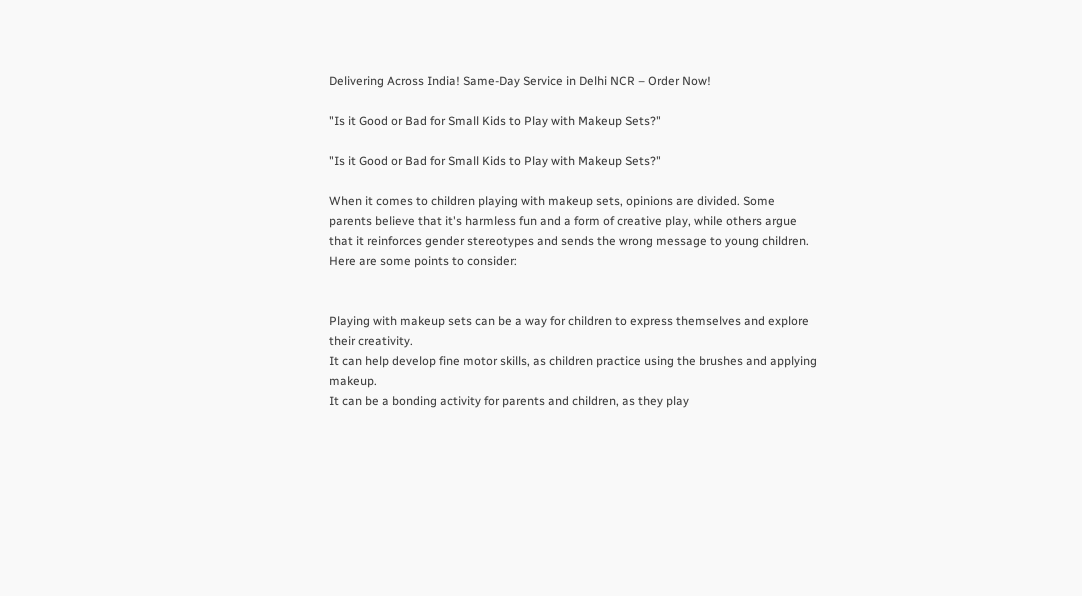Delivering Across India! Same-Day Service in Delhi NCR – Order Now!

"Is it Good or Bad for Small Kids to Play with Makeup Sets?"

"Is it Good or Bad for Small Kids to Play with Makeup Sets?"

When it comes to children playing with makeup sets, opinions are divided. Some parents believe that it's harmless fun and a form of creative play, while others argue that it reinforces gender stereotypes and sends the wrong message to young children. Here are some points to consider:


Playing with makeup sets can be a way for children to express themselves and explore their creativity.
It can help develop fine motor skills, as children practice using the brushes and applying makeup.
It can be a bonding activity for parents and children, as they play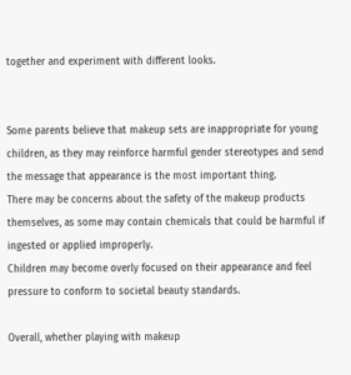together and experiment with different looks.


Some parents believe that makeup sets are inappropriate for young children, as they may reinforce harmful gender stereotypes and send the message that appearance is the most important thing.
There may be concerns about the safety of the makeup products themselves, as some may contain chemicals that could be harmful if ingested or applied improperly.
Children may become overly focused on their appearance and feel pressure to conform to societal beauty standards.

Overall, whether playing with makeup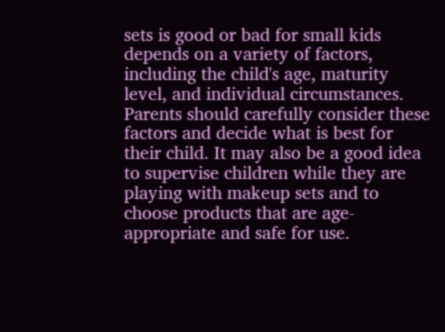sets is good or bad for small kids depends on a variety of factors, including the child's age, maturity level, and individual circumstances. Parents should carefully consider these factors and decide what is best for their child. It may also be a good idea to supervise children while they are playing with makeup sets and to choose products that are age-appropriate and safe for use.